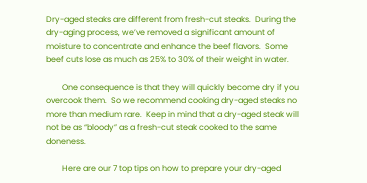Dry-aged steaks are different from fresh-cut steaks.  During the dry-aging process, we’ve removed a significant amount of moisture to concentrate and enhance the beef flavors.  Some beef cuts lose as much as 25% to 30% of their weight in water.

        One consequence is that they will quickly become dry if you overcook them.  So we recommend cooking dry-aged steaks no more than medium rare.  Keep in mind that a dry-aged steak will not be as “bloody” as a fresh-cut steak cooked to the same doneness.

        Here are our 7 top tips on how to prepare your dry-aged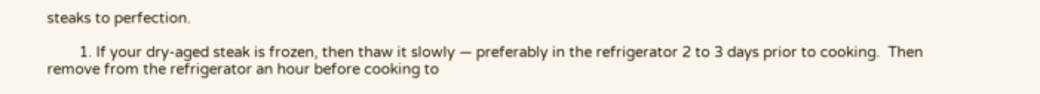steaks to perfection.

        1. If your dry-aged steak is frozen, then thaw it slowly — preferably in the refrigerator 2 to 3 days prior to cooking.  Then remove from the refrigerator an hour before cooking to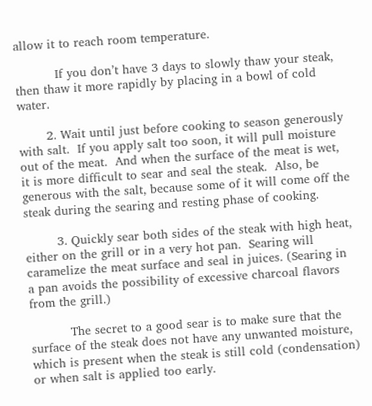allow it to reach room temperature.

          If you don’t have 3 days to slowly thaw your steak, then thaw it more rapidly by placing in a bowl of cold water.

       2. Wait until just before cooking to season generously with salt.  If you apply salt too soon, it will pull moisture out of the meat.  And when the surface of the meat is wet, it is more difficult to sear and seal the steak.  Also, be generous with the salt, because some of it will come off the steak during the searing and resting phase of cooking.

        3. Quickly sear both sides of the steak with high heat, either on the grill or in a very hot pan.  Searing will caramelize the meat surface and seal in juices. (Searing in a pan avoids the possibility of excessive charcoal flavors from the grill.)

          The secret to a good sear is to make sure that the surface of the steak does not have any unwanted moisture, which is present when the steak is still cold (condensation) or when salt is applied too early.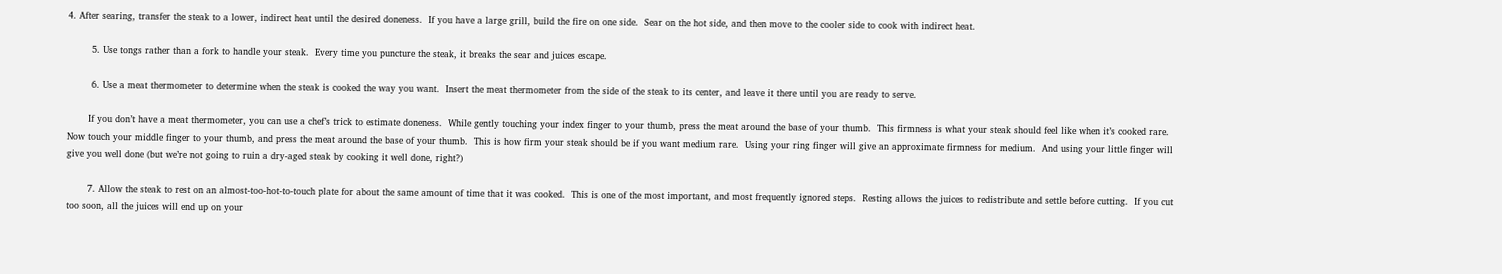4. After searing, transfer the steak to a lower, indirect heat until the desired doneness.  If you have a large grill, build the fire on one side.  Sear on the hot side, and then move to the cooler side to cook with indirect heat.

        5. Use tongs rather than a fork to handle your steak.  Every time you puncture the steak, it breaks the sear and juices escape.

        6. Use a meat thermometer to determine when the steak is cooked the way you want.  Insert the meat thermometer from the side of the steak to its center, and leave it there until you are ready to serve.

       If you don’t have a meat thermometer, you can use a chef’s trick to estimate doneness.  While gently touching your index finger to your thumb, press the meat around the base of your thumb.  This firmness is what your steak should feel like when it’s cooked rare.  Now touch your middle finger to your thumb, and press the meat around the base of your thumb.  This is how firm your steak should be if you want medium rare.  Using your ring finger will give an approximate firmness for medium.  And using your little finger will give you well done (but we’re not going to ruin a dry-aged steak by cooking it well done, right?)

       7. Allow the steak to rest on an almost-too-hot-to-touch plate for about the same amount of time that it was cooked.  This is one of the most important, and most frequently ignored steps.  Resting allows the juices to redistribute and settle before cutting.  If you cut too soon, all the juices will end up on your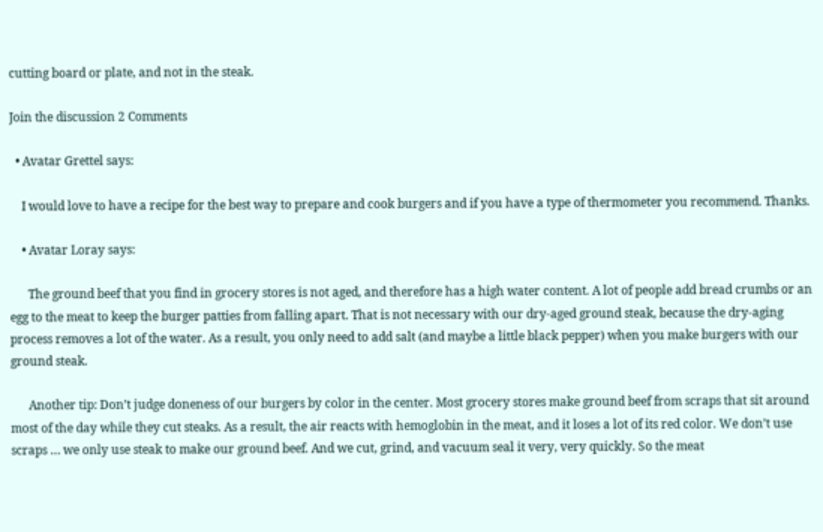cutting board or plate, and not in the steak.

Join the discussion 2 Comments

  • Avatar Grettel says:

    I would love to have a recipe for the best way to prepare and cook burgers and if you have a type of thermometer you recommend. Thanks.

    • Avatar Loray says:

      The ground beef that you find in grocery stores is not aged, and therefore has a high water content. A lot of people add bread crumbs or an egg to the meat to keep the burger patties from falling apart. That is not necessary with our dry-aged ground steak, because the dry-aging process removes a lot of the water. As a result, you only need to add salt (and maybe a little black pepper) when you make burgers with our ground steak.

      Another tip: Don’t judge doneness of our burgers by color in the center. Most grocery stores make ground beef from scraps that sit around most of the day while they cut steaks. As a result, the air reacts with hemoglobin in the meat, and it loses a lot of its red color. We don’t use scraps … we only use steak to make our ground beef. And we cut, grind, and vacuum seal it very, very quickly. So the meat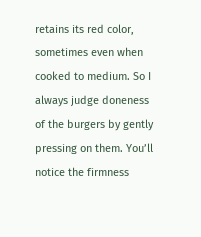retains its red color, sometimes even when cooked to medium. So I always judge doneness of the burgers by gently pressing on them. You’ll notice the firmness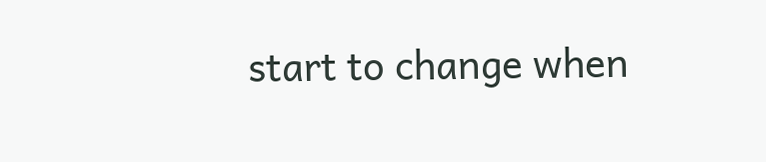start to change when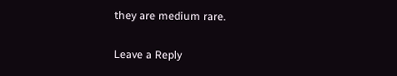they are medium rare.

Leave a Reply